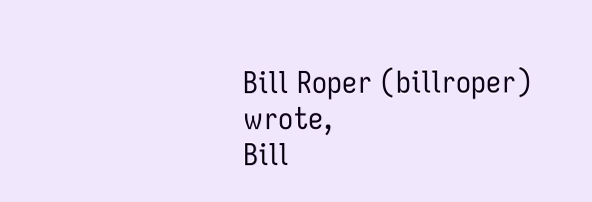Bill Roper (billroper) wrote,
Bill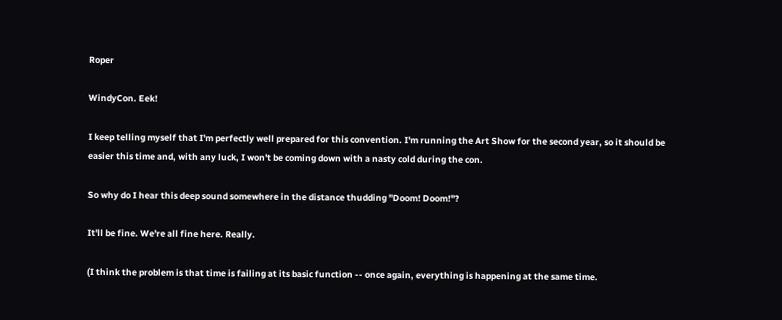Roper

WindyCon. Eek!

I keep telling myself that I'm perfectly well prepared for this convention. I'm running the Art Show for the second year, so it should be easier this time and, with any luck, I won't be coming down with a nasty cold during the con.

So why do I hear this deep sound somewhere in the distance thudding "Doom! Doom!"?

It'll be fine. We're all fine here. Really.

(I think the problem is that time is failing at its basic function -- once again, everything is happening at the same time.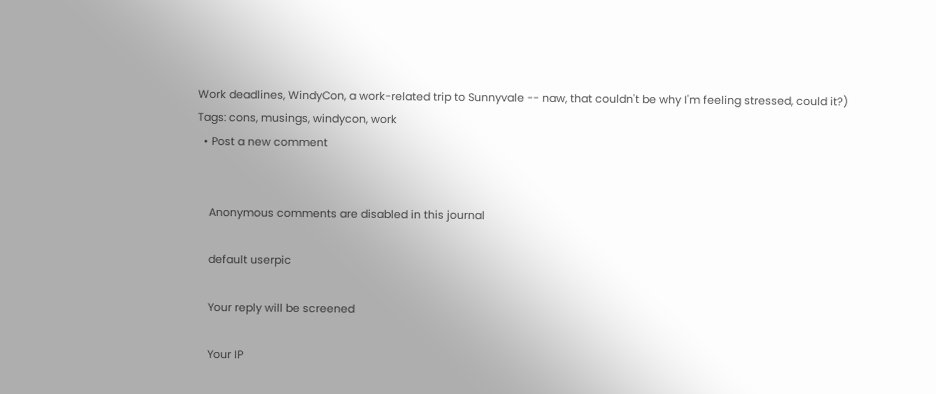Work deadlines, WindyCon, a work-related trip to Sunnyvale -- naw, that couldn't be why I'm feeling stressed, could it?)
Tags: cons, musings, windycon, work
  • Post a new comment


    Anonymous comments are disabled in this journal

    default userpic

    Your reply will be screened

    Your IP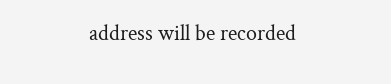address will be recorded